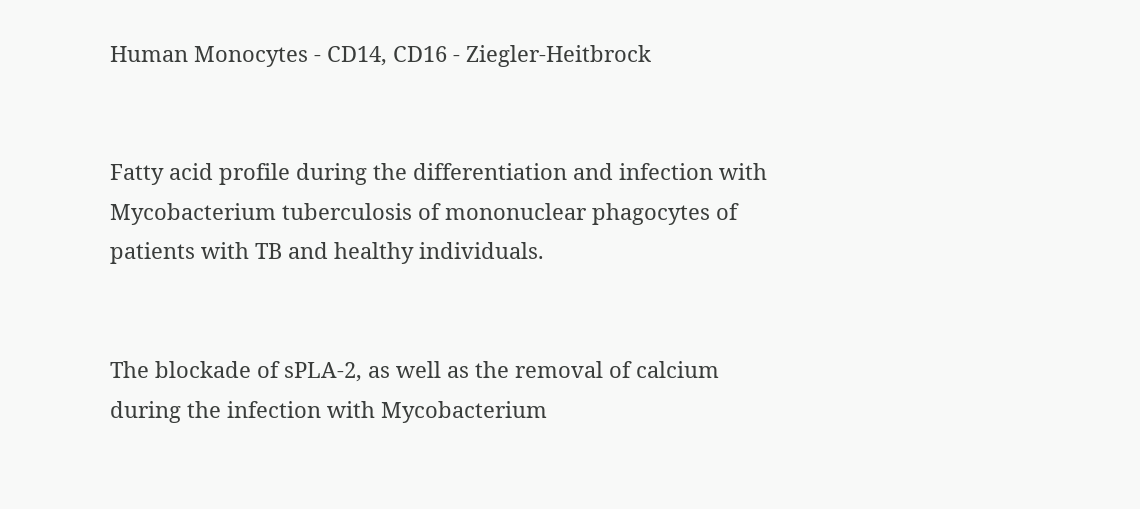Human Monocytes - CD14, CD16 - Ziegler-Heitbrock


Fatty acid profile during the differentiation and infection with Mycobacterium tuberculosis of mononuclear phagocytes of patients with TB and healthy individuals.


The blockade of sPLA-2, as well as the removal of calcium during the infection with Mycobacterium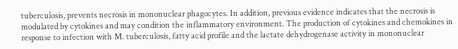tuberculosis, prevents necrosis in mononuclear phagocytes. In addition, previous evidence indicates that the necrosis is modulated by cytokines and may condition the inflammatory environment. The production of cytokines and chemokines in response to infection with M. tuberculosis, fatty acid profile and the lactate dehydrogenase activity in mononuclear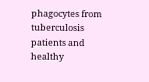phagocytes from tuberculosis patients and healthy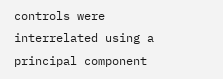controls were interrelated using a principal component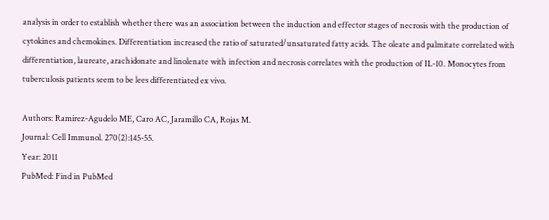analysis in order to establish whether there was an association between the induction and effector stages of necrosis with the production of cytokines and chemokines. Differentiation increased the ratio of saturated/unsaturated fatty acids. The oleate and palmitate correlated with differentiation, laureate, arachidonate and linolenate with infection and necrosis correlates with the production of IL-10. Monocytes from tuberculosis patients seem to be lees differentiated ex vivo.

Authors: Ramirez-Agudelo ME, Caro AC, Jaramillo CA, Rojas M.
Journal: Cell Immunol. 270(2):145-55.
Year: 2011
PubMed: Find in PubMed